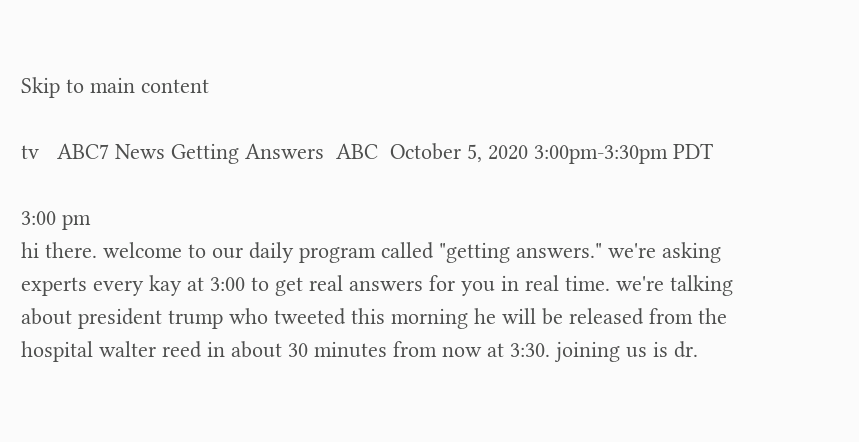Skip to main content

tv   ABC7 News Getting Answers  ABC  October 5, 2020 3:00pm-3:30pm PDT

3:00 pm
hi there. welcome to our daily program called "getting answers." we're asking experts every kay at 3:00 to get real answers for you in real time. we're talking about president trump who tweeted this morning he will be released from the hospital walter reed in about 30 minutes from now at 3:30. joining us is dr.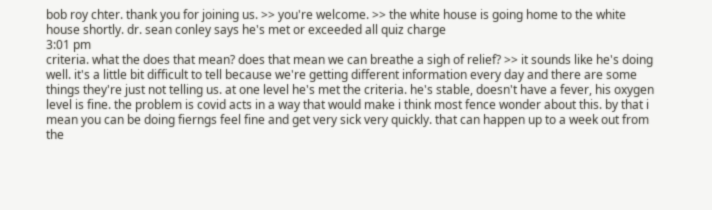bob roy chter. thank you for joining us. >> you're welcome. >> the white house is going home to the white house shortly. dr. sean conley says he's met or exceeded all quiz charge
3:01 pm
criteria. what the does that mean? does that mean we can breathe a sigh of relief? >> it sounds like he's doing well. it's a little bit difficult to tell because we're getting different information every day and there are some things they're just not telling us. at one level he's met the criteria. he's stable, doesn't have a fever, his oxygen level is fine. the problem is covid acts in a way that would make i think most fence wonder about this. by that i mean you can be doing fierngs feel fine and get very sick very quickly. that can happen up to a week out from the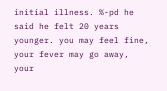initial illness. %-pd he said he felt 20 years younger. you may feel fine, your fever may go away, your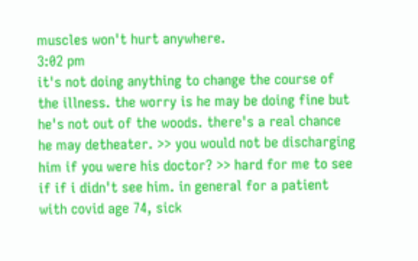muscles won't hurt anywhere.
3:02 pm
it's not doing anything to change the course of the illness. the worry is he may be doing fine but he's not out of the woods. there's a real chance he may detheater. >> you would not be discharging him if you were his doctor? >> hard for me to see if if i didn't see him. in general for a patient with covid age 74, sick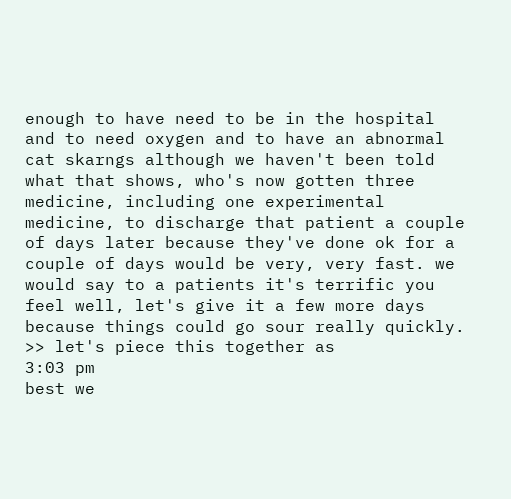enough to have need to be in the hospital and to need oxygen and to have an abnormal cat skarngs although we haven't been told what that shows, who's now gotten three medicine, including one experimental medicine, to discharge that patient a couple of days later because they've done ok for a couple of days would be very, very fast. we would say to a patients it's terrific you feel well, let's give it a few more days because things could go sour really quickly. >> let's piece this together as
3:03 pm
best we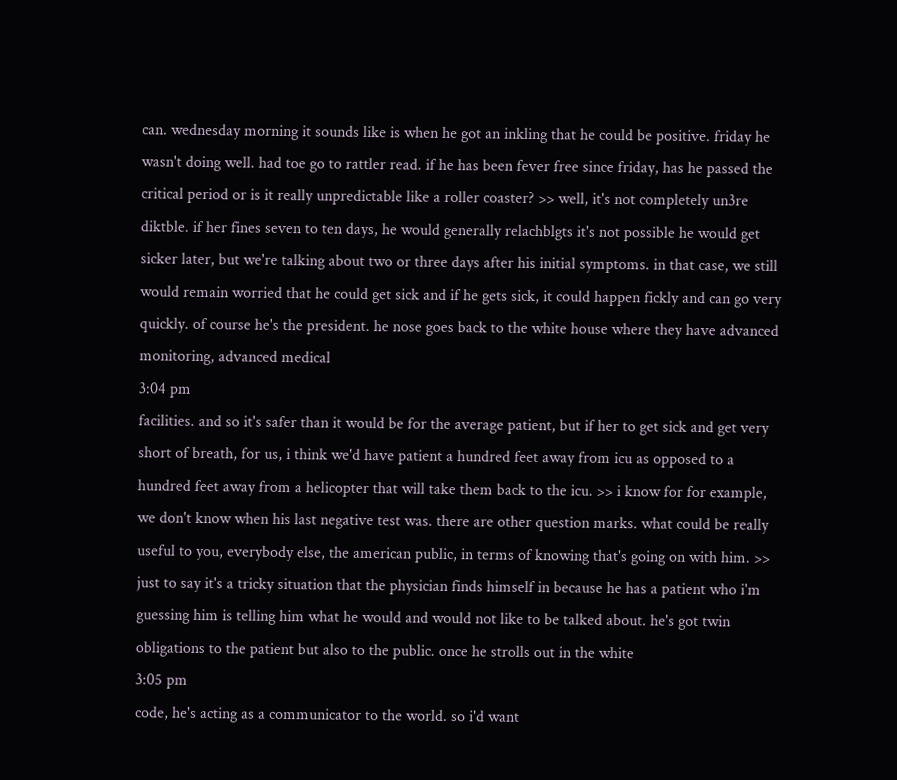can. wednesday morning it sounds like is when he got an inkling that he could be positive. friday he wasn't doing well. had toe go to rattler read. if he has been fever free since friday, has he passed the critical period or is it really unpredictable like a roller coaster? >> well, it's not completely un3re diktble. if her fines seven to ten days, he would generally relachblgts it's not possible he would get sicker later, but we're talking about two or three days after his initial symptoms. in that case, we still would remain worried that he could get sick and if he gets sick, it could happen fickly and can go very quickly. of course he's the president. he nose goes back to the white house where they have advanced monitoring, advanced medical
3:04 pm
facilities. and so it's safer than it would be for the average patient, but if her to get sick and get very short of breath, for us, i think we'd have patient a hundred feet away from icu as opposed to a hundred feet away from a helicopter that will take them back to the icu. >> i know for for example, we don't know when his last negative test was. there are other question marks. what could be really useful to you, everybody else, the american public, in terms of knowing that's going on with him. >> just to say it's a tricky situation that the physician finds himself in because he has a patient who i'm guessing him is telling him what he would and would not like to be talked about. he's got twin obligations to the patient but also to the public. once he strolls out in the white
3:05 pm
code, he's acting as a communicator to the world. so i'd want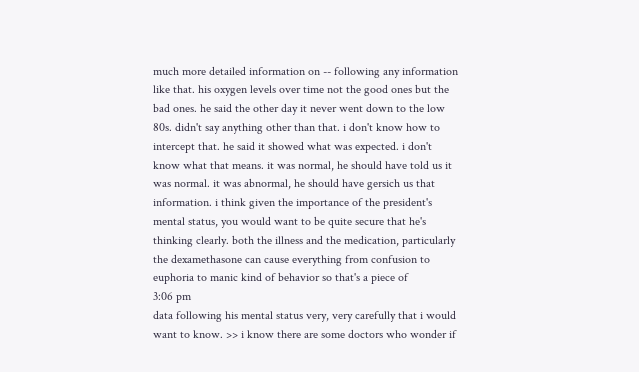much more detailed information on -- following any information like that. his oxygen levels over time not the good ones but the bad ones. he said the other day it never went down to the low 80s. didn't say anything other than that. i don't know how to intercept that. he said it showed what was expected. i don't know what that means. it was normal, he should have told us it was normal. it was abnormal, he should have gersich us that information. i think given the importance of the president's mental status, you would want to be quite secure that he's thinking clearly. both the illness and the medication, particularly the dexamethasone can cause everything from confusion to euphoria to manic kind of behavior so that's a piece of
3:06 pm
data following his mental status very, very carefully that i would want to know. >> i know there are some doctors who wonder if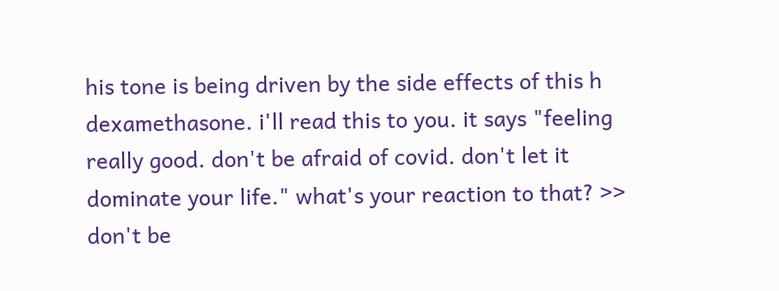his tone is being driven by the side effects of this h dexamethasone. i'll read this to you. it says "feeling really good. don't be afraid of covid. don't let it dominate your life." what's your reaction to that? >> don't be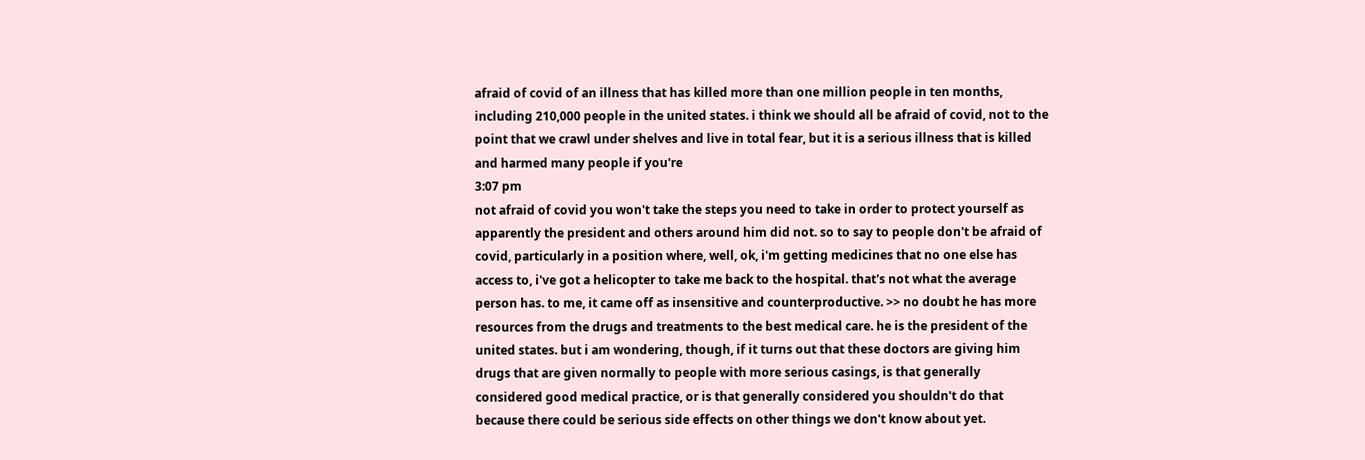afraid of covid of an illness that has killed more than one million people in ten months, including 210,000 people in the united states. i think we should all be afraid of covid, not to the point that we crawl under shelves and live in total fear, but it is a serious illness that is killed and harmed many people if you're
3:07 pm
not afraid of covid you won't take the steps you need to take in order to protect yourself as apparently the president and others around him did not. so to say to people don't be afraid of covid, particularly in a position where, well, ok, i'm getting medicines that no one else has access to, i've got a helicopter to take me back to the hospital. that's not what the average person has. to me, it came off as insensitive and counterproductive. >> no doubt he has more resources from the drugs and treatments to the best medical care. he is the president of the united states. but i am wondering, though, if it turns out that these doctors are giving him drugs that are given normally to people with more serious casings, is that generally considered good medical practice, or is that generally considered you shouldn't do that because there could be serious side effects on other things we don't know about yet.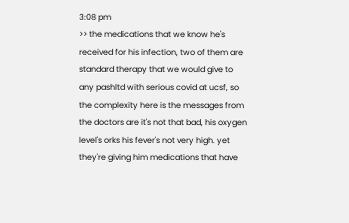3:08 pm
>> the medications that we know he's received for his infection, two of them are standard therapy that we would give to any pashltd with serious covid at ucsf, so the complexity here is the messages from the doctors are it's not that bad, his oxygen level's orks his fever's not very high. yet they're giving him medications that have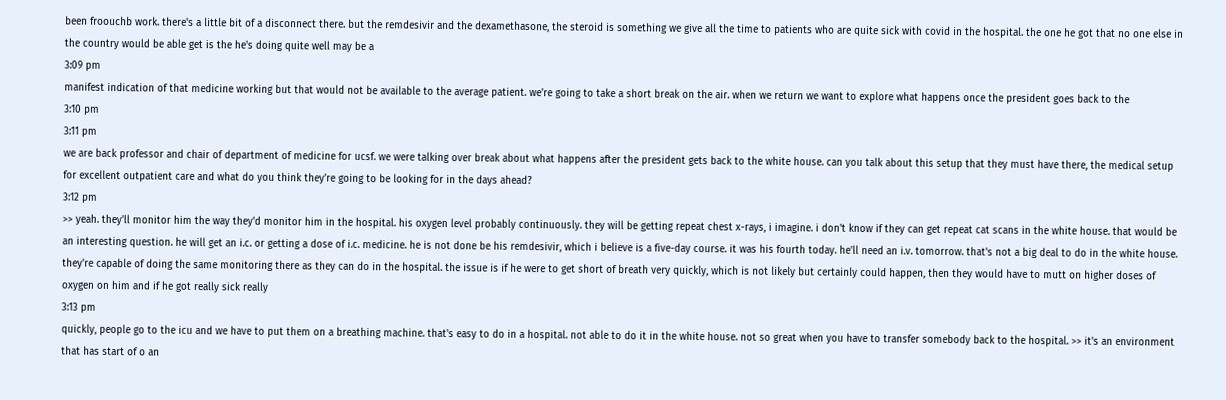been froouchb work. there's a little bit of a disconnect there. but the remdesivir and the dexamethasone, the steroid is something we give all the time to patients who are quite sick with covid in the hospital. the one he got that no one else in the country would be able get is the he's doing quite well may be a
3:09 pm
manifest indication of that medicine working but that would not be available to the average patient. we're going to take a short break on the air. when we return we want to explore what happens once the president goes back to the
3:10 pm
3:11 pm
we are back professor and chair of department of medicine for ucsf. we were talking over break about what happens after the president gets back to the white house. can you talk about this setup that they must have there, the medical setup for excellent outpatient care and what do you think they're going to be looking for in the days ahead?
3:12 pm
>> yeah. they'll monitor him the way they'd monitor him in the hospital. his oxygen level probably continuously. they will be getting repeat chest x-rays, i imagine. i don't know if they can get repeat cat scans in the white house. that would be an interesting question. he will get an i.c. or getting a dose of i.c. medicine. he is not done be his remdesivir, which i believe is a five-day course. it was his fourth today. he'll need an i.v. tomorrow. that's not a big deal to do in the white house. they're capable of doing the same monitoring there as they can do in the hospital. the issue is if he were to get short of breath very quickly, which is not likely but certainly could happen, then they would have to mutt on higher doses of oxygen on him and if he got really sick really
3:13 pm
quickly, people go to the icu and we have to put them on a breathing machine. that's easy to do in a hospital. not able to do it in the white house. not so great when you have to transfer somebody back to the hospital. >> it's an environment that has start of o an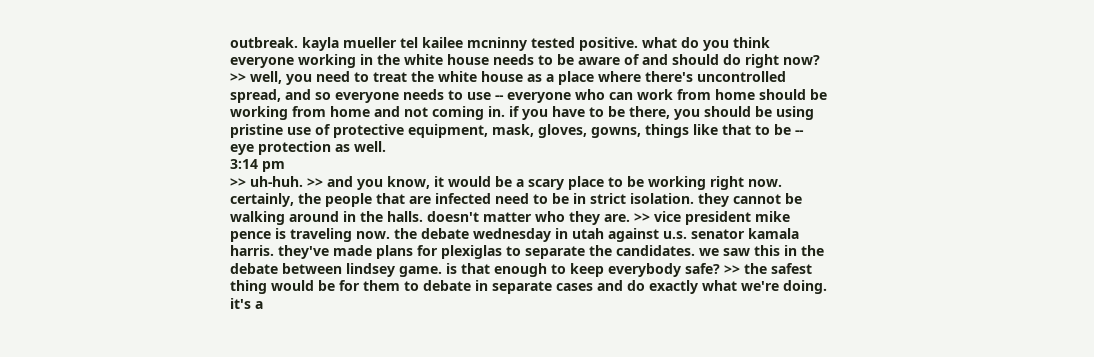outbreak. kayla mueller tel kailee mcninny tested positive. what do you think everyone working in the white house needs to be aware of and should do right now? >> well, you need to treat the white house as a place where there's uncontrolled spread, and so everyone needs to use -- everyone who can work from home should be working from home and not coming in. if you have to be there, you should be using pristine use of protective equipment, mask, gloves, gowns, things like that to be -- eye protection as well.
3:14 pm
>> uh-huh. >> and you know, it would be a scary place to be working right now. certainly, the people that are infected need to be in strict isolation. they cannot be walking around in the halls. doesn't matter who they are. >> vice president mike pence is traveling now. the debate wednesday in utah against u.s. senator kamala harris. they've made plans for plexiglas to separate the candidates. we saw this in the debate between lindsey game. is that enough to keep everybody safe? >> the safest thing would be for them to debate in separate cases and do exactly what we're doing. it's a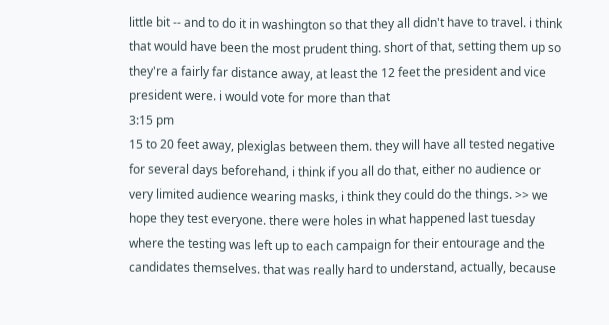little bit -- and to do it in washington so that they all didn't have to travel. i think that would have been the most prudent thing. short of that, setting them up so they're a fairly far distance away, at least the 12 feet the president and vice president were. i would vote for more than that
3:15 pm
15 to 20 feet away, plexiglas between them. they will have all tested negative for several days beforehand, i think if you all do that, either no audience or very limited audience wearing masks, i think they could do the things. >> we hope they test everyone. there were holes in what happened last tuesday where the testing was left up to each campaign for their entourage and the candidates themselves. that was really hard to understand, actually, because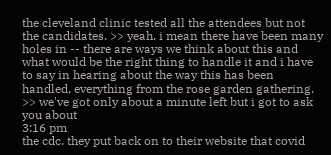the cleveland clinic tested all the attendees but not the candidates. >> yeah. i mean there have been many holes in -- there are ways we think about this and what would be the right thing to handle it and i have to say in hearing about the way this has been handled, everything from the rose garden gathering. >> we've got only about a minute left but i got to ask you about
3:16 pm
the cdc. they put back on to their website that covid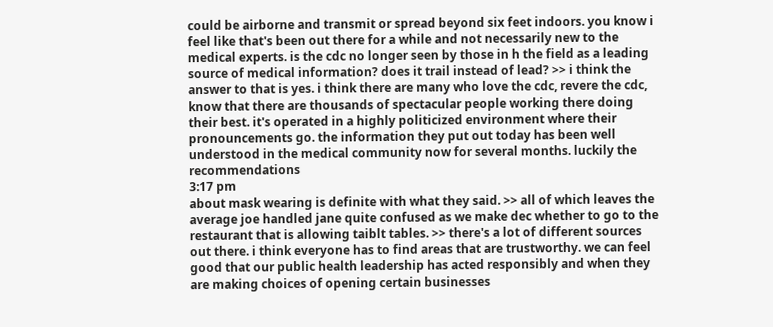could be airborne and transmit or spread beyond six feet indoors. you know i feel like that's been out there for a while and not necessarily new to the medical experts. is the cdc no longer seen by those in h the field as a leading source of medical information? does it trail instead of lead? >> i think the answer to that is yes. i think there are many who love the cdc, revere the cdc, know that there are thousands of spectacular people working there doing their best. it's operated in a highly politicized environment where their pronouncements go. the information they put out today has been well understood in the medical community now for several months. luckily the recommendations
3:17 pm
about mask wearing is definite with what they said. >> all of which leaves the average joe handled jane quite confused as we make dec whether to go to the restaurant that is allowing taiblt tables. >> there's a lot of different sources out there. i think everyone has to find areas that are trustworthy. we can feel good that our public health leadership has acted responsibly and when they are making choices of opening certain businesses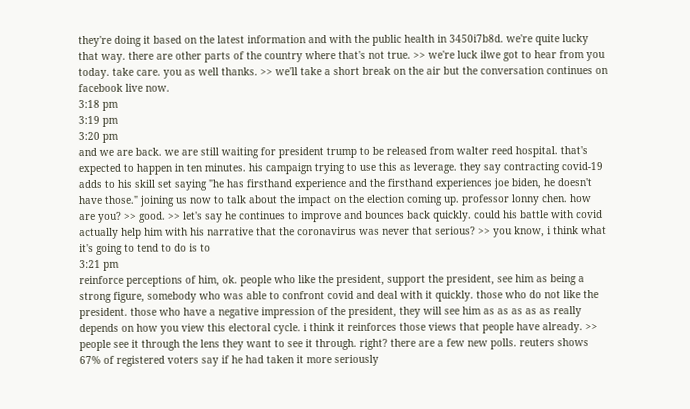they're doing it based on the latest information and with the public health in 3450i7b8d. we're quite lucky that way. there are other parts of the country where that's not true. >> we're luck ilwe got to hear from you today. take care. you as well thanks. >> we'll take a short break on the air but the conversation continues on facebook live now.
3:18 pm
3:19 pm
3:20 pm
and we are back. we are still waiting for president trump to be released from walter reed hospital. that's expected to happen in ten minutes. his campaign trying to use this as leverage. they say contracting covid-19 adds to his skill set saying "he has firsthand experience and the firsthand experiences joe biden, he doesn't have those." joining us now to talk about the impact on the election coming up. professor lonny chen. how are you? >> good. >> let's say he continues to improve and bounces back quickly. could his battle with covid actually help him with his narrative that the coronavirus was never that serious? >> you know, i think what it's going to tend to do is to
3:21 pm
reinforce perceptions of him, ok. people who like the president, support the president, see him as being a strong figure, somebody who was able to confront covid and deal with it quickly. those who do not like the president. those who have a negative impression of the president, they will see him as as as as as really depends on how you view this electoral cycle. i think it reinforces those views that people have already. >> people see it through the lens they want to see it through. right? there are a few new polls. reuters shows 67% of registered voters say if he had taken it more seriously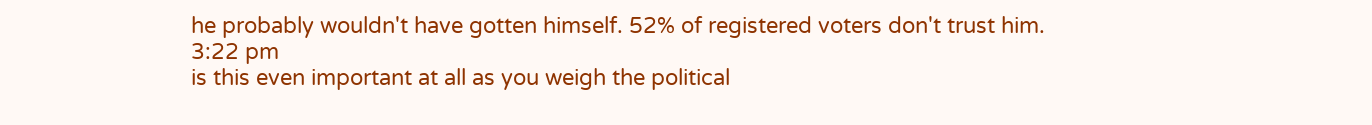he probably wouldn't have gotten himself. 52% of registered voters don't trust him.
3:22 pm
is this even important at all as you weigh the political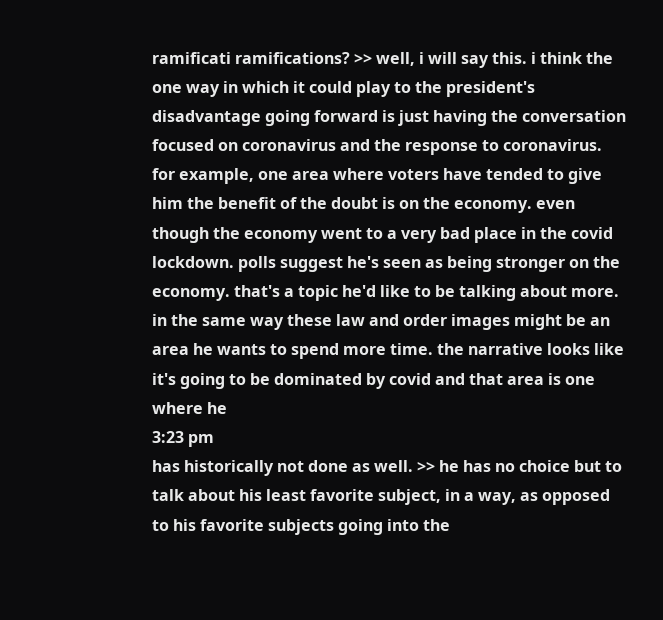ramificati ramifications? >> well, i will say this. i think the one way in which it could play to the president's disadvantage going forward is just having the conversation focused on coronavirus and the response to coronavirus. for example, one area where voters have tended to give him the benefit of the doubt is on the economy. even though the economy went to a very bad place in the covid lockdown. polls suggest he's seen as being stronger on the economy. that's a topic he'd like to be talking about more. in the same way these law and order images might be an area he wants to spend more time. the narrative looks like it's going to be dominated by covid and that area is one where he
3:23 pm
has historically not done as well. >> he has no choice but to talk about his least favorite subject, in a way, as opposed to his favorite subjects going into the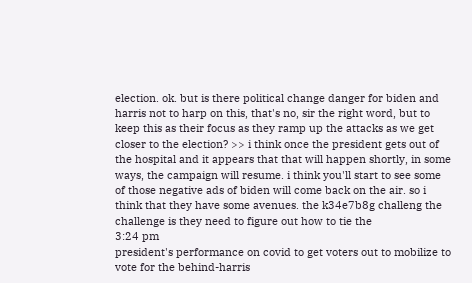election. ok. but is there political change danger for biden and harris not to harp on this, that's no, sir the right word, but to keep this as their focus as they ramp up the attacks as we get closer to the election? >> i think once the president gets out of the hospital and it appears that that will happen shortly, in some ways, the campaign will resume. i think you'll start to see some of those negative ads of biden will come back on the air. so i think that they have some avenues. the k34e7b8g challeng the challenge is they need to figure out how to tie the
3:24 pm
president's performance on covid to get voters out to mobilize to vote for the behind-harris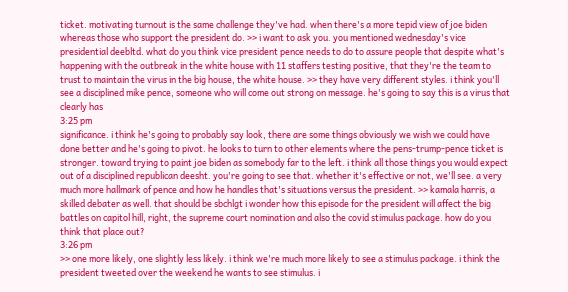ticket. motivating turnout is the same challenge they've had. when there's a more tepid view of joe biden whereas those who support the president do. >> i want to ask you. you mentioned wednesday's vice presidential deebltd. what do you think vice president pence needs to do to assure people that despite what's happening with the outbreak in the white house with 11 staffers testing positive, that they're the team to trust to maintain the virus in the big house, the white house. >> they have very different styles. i think you'll see a disciplined mike pence, someone who will come out strong on message. he's going to say this is a virus that clearly has
3:25 pm
significance. i think he's going to probably say look, there are some things obviously we wish we could have done better and he's going to pivot. he looks to turn to other elements where the pens-trump-pence ticket is stronger. toward trying to paint joe biden as somebody far to the left. i think all those things you would expect out of a disciplined republican deesht. you're going to see that. whether it's effective or not, we'll see. a very much more hallmark of pence and how he handles that's situations versus the president. >> kamala harris, a skilled debater as well. that should be sbchlgt i wonder how this episode for the president will affect the big battles on capitol hill, right, the supreme court nomination and also the covid stimulus package. how do you think that place out?
3:26 pm
>> one more likely, one slightly less likely. i think we're much more likely to see a stimulus package. i think the president tweeted over the weekend he wants to see stimulus. i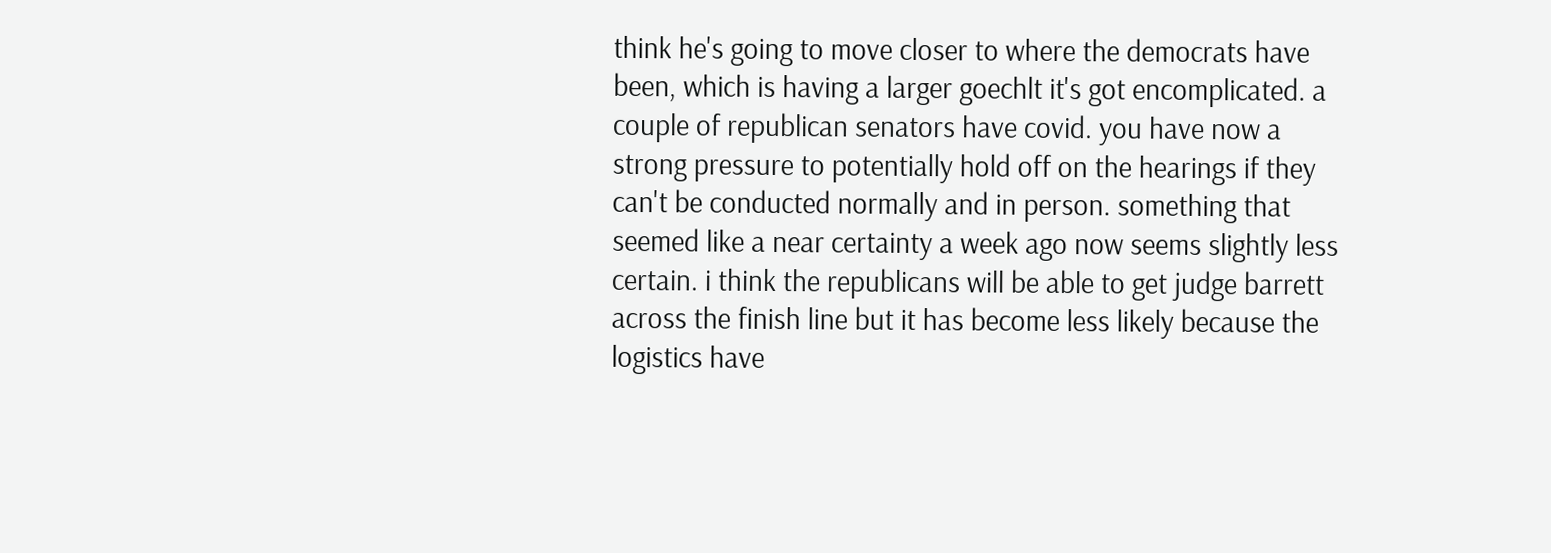think he's going to move closer to where the democrats have been, which is having a larger goechlt it's got encomplicated. a couple of republican senators have covid. you have now a strong pressure to potentially hold off on the hearings if they can't be conducted normally and in person. something that seemed like a near certainty a week ago now seems slightly less certain. i think the republicans will be able to get judge barrett across the finish line but it has become less likely because the logistics have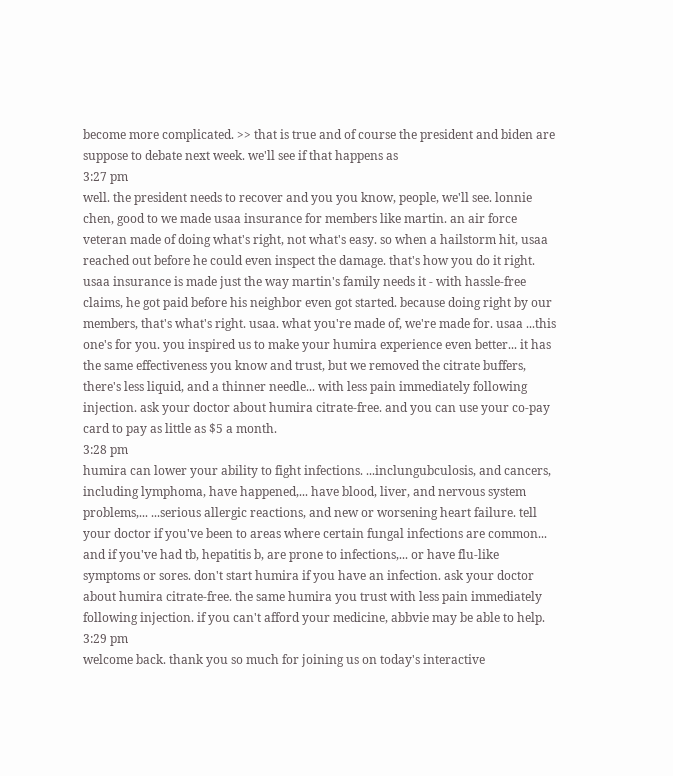become more complicated. >> that is true and of course the president and biden are suppose to debate next week. we'll see if that happens as
3:27 pm
well. the president needs to recover and you you know, people, we'll see. lonnie chen, good to we made usaa insurance for members like martin. an air force veteran made of doing what's right, not what's easy. so when a hailstorm hit, usaa reached out before he could even inspect the damage. that's how you do it right. usaa insurance is made just the way martin's family needs it - with hassle-free claims, he got paid before his neighbor even got started. because doing right by our members, that's what's right. usaa. what you're made of, we're made for. usaa ...this one's for you. you inspired us to make your humira experience even better... it has the same effectiveness you know and trust, but we removed the citrate buffers, there's less liquid, and a thinner needle... with less pain immediately following injection. ask your doctor about humira citrate-free. and you can use your co-pay card to pay as little as $5 a month.
3:28 pm
humira can lower your ability to fight infections. ...inclungubculosis, and cancers, including lymphoma, have happened,... have blood, liver, and nervous system problems,... ...serious allergic reactions, and new or worsening heart failure. tell your doctor if you've been to areas where certain fungal infections are common... and if you've had tb, hepatitis b, are prone to infections,... or have flu-like symptoms or sores. don't start humira if you have an infection. ask your doctor about humira citrate-free. the same humira you trust with less pain immediately following injection. if you can't afford your medicine, abbvie may be able to help.
3:29 pm
welcome back. thank you so much for joining us on today's interactive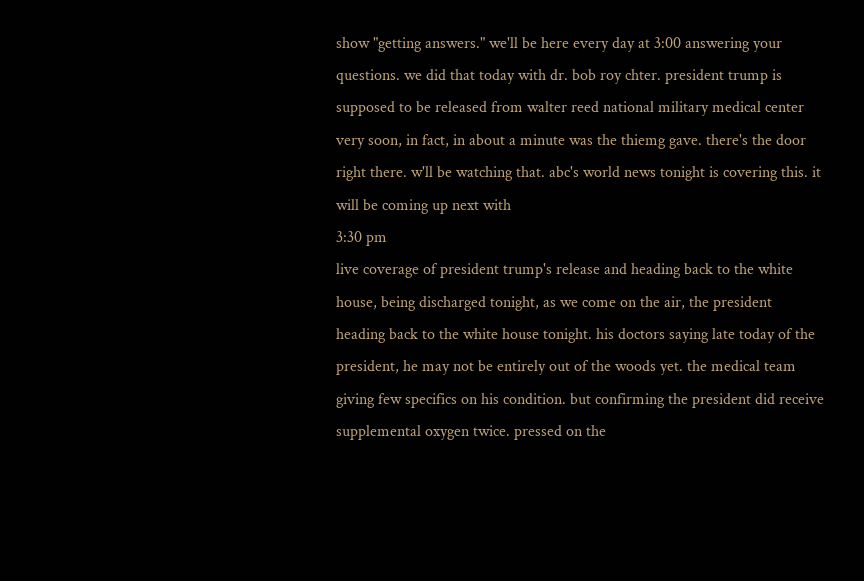show "getting answers." we'll be here every day at 3:00 answering your questions. we did that today with dr. bob roy chter. president trump is supposed to be released from walter reed national military medical center very soon, in fact, in about a minute was the thiemg gave. there's the door right there. w'll be watching that. abc's world news tonight is covering this. it will be coming up next with
3:30 pm
live coverage of president trump's release and heading back to the white house, being discharged tonight, as we come on the air, the president heading back to the white house tonight. his doctors saying late today of the president, he may not be entirely out of the woods yet. the medical team giving few specifics on his condition. but confirming the president did receive supplemental oxygen twice. pressed on the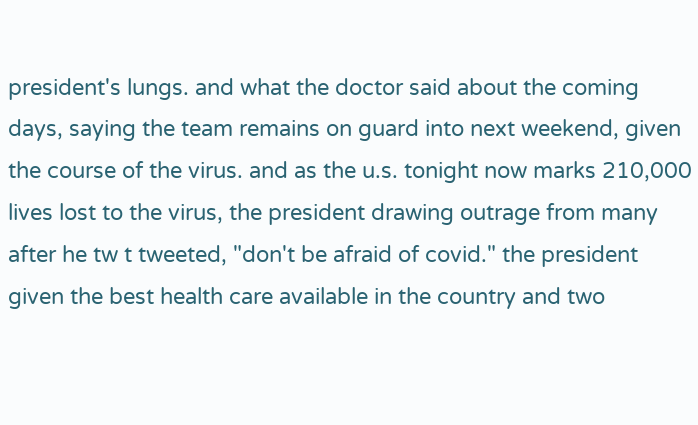president's lungs. and what the doctor said about the coming days, saying the team remains on guard into next weekend, given the course of the virus. and as the u.s. tonight now marks 210,000 lives lost to the virus, the president drawing outrage from many after he tw t tweeted, "don't be afraid of covid." the president given the best health care available in the country and two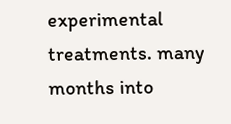experimental treatments. many months into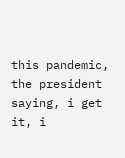this pandemic, the president saying, i get it, i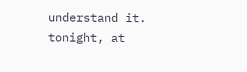understand it. tonight, at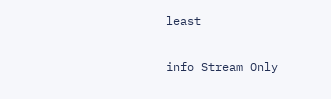least


info Stream Only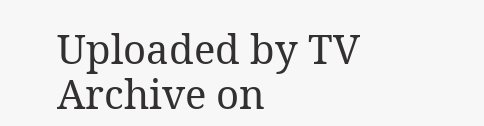Uploaded by TV Archive on